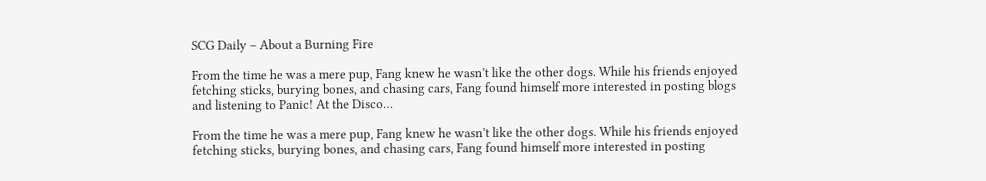SCG Daily – About a Burning Fire

From the time he was a mere pup, Fang knew he wasn’t like the other dogs. While his friends enjoyed fetching sticks, burying bones, and chasing cars, Fang found himself more interested in posting blogs and listening to Panic! At the Disco…

From the time he was a mere pup, Fang knew he wasn’t like the other dogs. While his friends enjoyed fetching sticks, burying bones, and chasing cars, Fang found himself more interested in posting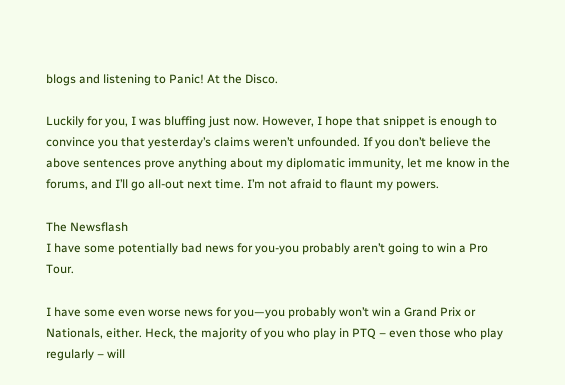blogs and listening to Panic! At the Disco.

Luckily for you, I was bluffing just now. However, I hope that snippet is enough to convince you that yesterday’s claims weren’t unfounded. If you don’t believe the above sentences prove anything about my diplomatic immunity, let me know in the forums, and I’ll go all-out next time. I’m not afraid to flaunt my powers.

The Newsflash
I have some potentially bad news for you-you probably aren’t going to win a Pro Tour.

I have some even worse news for you—you probably won’t win a Grand Prix or Nationals, either. Heck, the majority of you who play in PTQ – even those who play regularly – will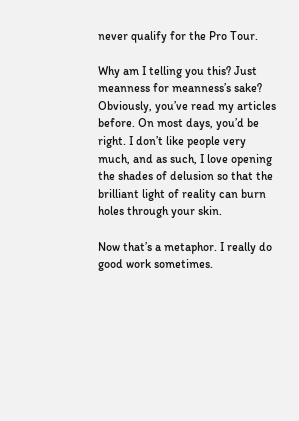never qualify for the Pro Tour.

Why am I telling you this? Just meanness for meanness’s sake? Obviously, you’ve read my articles before. On most days, you’d be right. I don’t like people very much, and as such, I love opening the shades of delusion so that the brilliant light of reality can burn holes through your skin.

Now that’s a metaphor. I really do good work sometimes.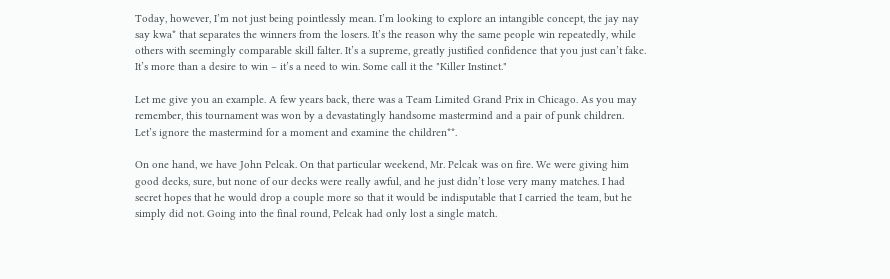Today, however, I’m not just being pointlessly mean. I’m looking to explore an intangible concept, the jay nay say kwa* that separates the winners from the losers. It’s the reason why the same people win repeatedly, while others with seemingly comparable skill falter. It’s a supreme, greatly justified confidence that you just can’t fake. It’s more than a desire to win – it’s a need to win. Some call it the "Killer Instinct."

Let me give you an example. A few years back, there was a Team Limited Grand Prix in Chicago. As you may remember, this tournament was won by a devastatingly handsome mastermind and a pair of punk children. Let’s ignore the mastermind for a moment and examine the children**.

On one hand, we have John Pelcak. On that particular weekend, Mr. Pelcak was on fire. We were giving him good decks, sure, but none of our decks were really awful, and he just didn’t lose very many matches. I had secret hopes that he would drop a couple more so that it would be indisputable that I carried the team, but he simply did not. Going into the final round, Pelcak had only lost a single match.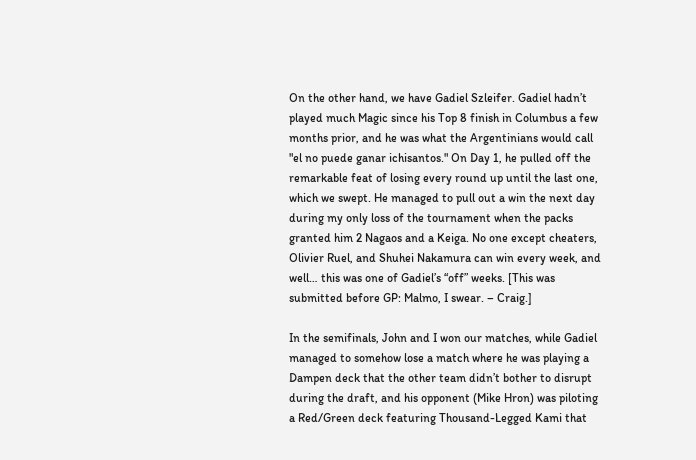On the other hand, we have Gadiel Szleifer. Gadiel hadn’t played much Magic since his Top 8 finish in Columbus a few months prior, and he was what the Argentinians would call "el no puede ganar ichisantos." On Day 1, he pulled off the remarkable feat of losing every round up until the last one, which we swept. He managed to pull out a win the next day during my only loss of the tournament when the packs granted him 2 Nagaos and a Keiga. No one except cheaters, Olivier Ruel, and Shuhei Nakamura can win every week, and well… this was one of Gadiel’s “off” weeks. [This was submitted before GP: Malmo, I swear. – Craig.]

In the semifinals, John and I won our matches, while Gadiel managed to somehow lose a match where he was playing a Dampen deck that the other team didn’t bother to disrupt during the draft, and his opponent (Mike Hron) was piloting a Red/Green deck featuring Thousand-Legged Kami that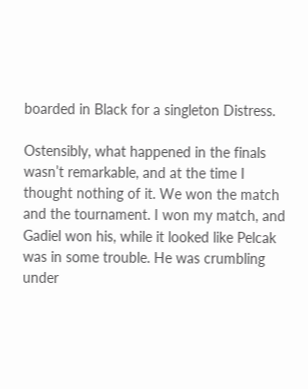boarded in Black for a singleton Distress.

Ostensibly, what happened in the finals wasn’t remarkable, and at the time I thought nothing of it. We won the match and the tournament. I won my match, and Gadiel won his, while it looked like Pelcak was in some trouble. He was crumbling under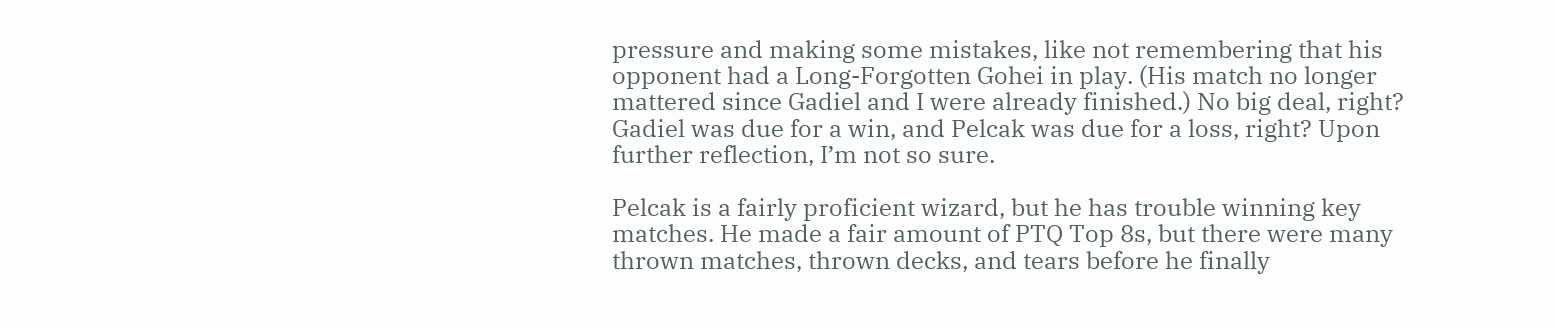pressure and making some mistakes, like not remembering that his opponent had a Long-Forgotten Gohei in play. (His match no longer mattered since Gadiel and I were already finished.) No big deal, right? Gadiel was due for a win, and Pelcak was due for a loss, right? Upon further reflection, I’m not so sure.

Pelcak is a fairly proficient wizard, but he has trouble winning key matches. He made a fair amount of PTQ Top 8s, but there were many thrown matches, thrown decks, and tears before he finally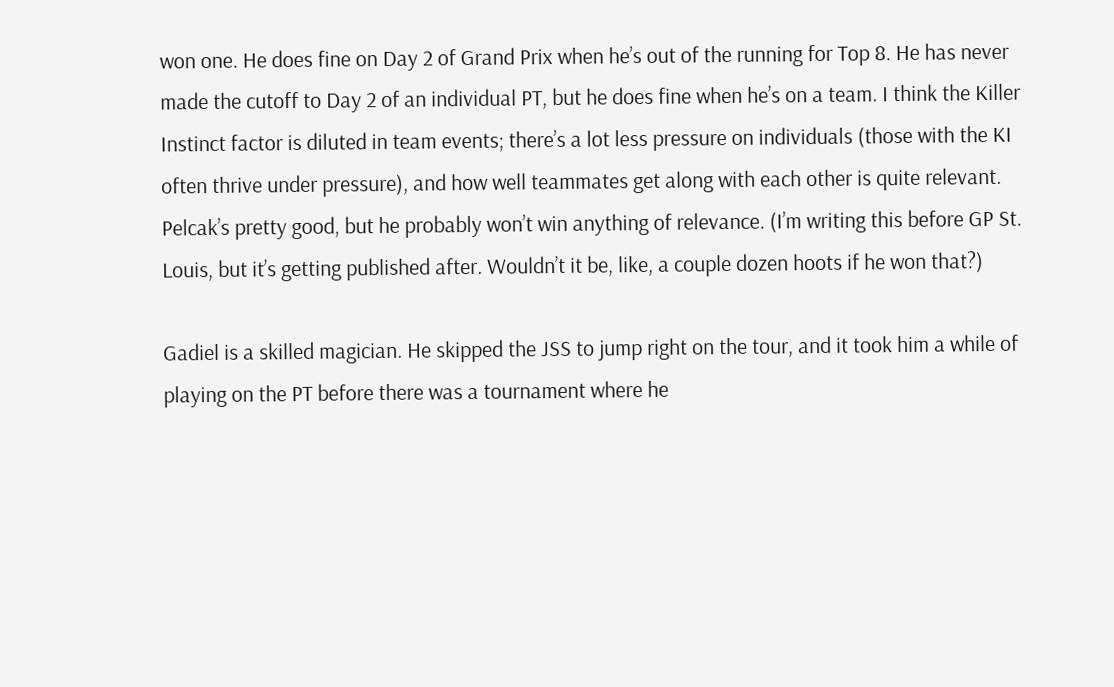won one. He does fine on Day 2 of Grand Prix when he’s out of the running for Top 8. He has never made the cutoff to Day 2 of an individual PT, but he does fine when he’s on a team. I think the Killer Instinct factor is diluted in team events; there’s a lot less pressure on individuals (those with the KI often thrive under pressure), and how well teammates get along with each other is quite relevant. Pelcak’s pretty good, but he probably won’t win anything of relevance. (I’m writing this before GP St. Louis, but it’s getting published after. Wouldn’t it be, like, a couple dozen hoots if he won that?)

Gadiel is a skilled magician. He skipped the JSS to jump right on the tour, and it took him a while of playing on the PT before there was a tournament where he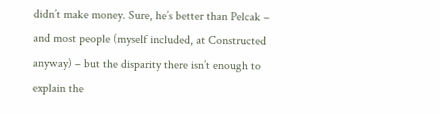didn’t make money. Sure, he’s better than Pelcak – and most people (myself included, at Constructed anyway) – but the disparity there isn’t enough to explain the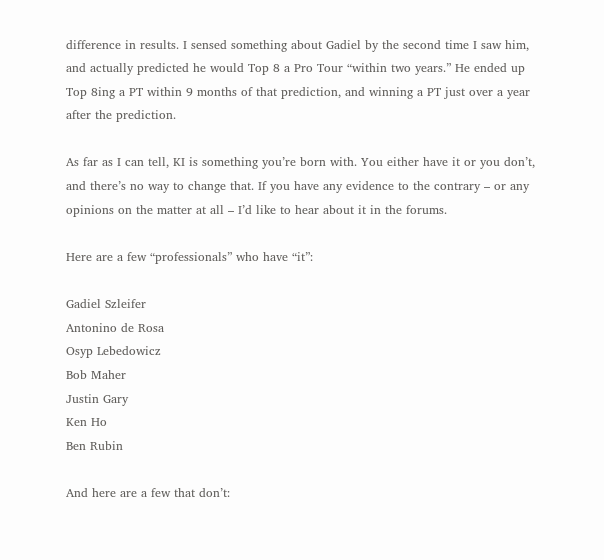difference in results. I sensed something about Gadiel by the second time I saw him, and actually predicted he would Top 8 a Pro Tour “within two years.” He ended up Top 8ing a PT within 9 months of that prediction, and winning a PT just over a year after the prediction.

As far as I can tell, KI is something you’re born with. You either have it or you don’t, and there’s no way to change that. If you have any evidence to the contrary – or any opinions on the matter at all – I’d like to hear about it in the forums.

Here are a few “professionals” who have “it”:

Gadiel Szleifer
Antonino de Rosa
Osyp Lebedowicz
Bob Maher
Justin Gary
Ken Ho
Ben Rubin

And here are a few that don’t: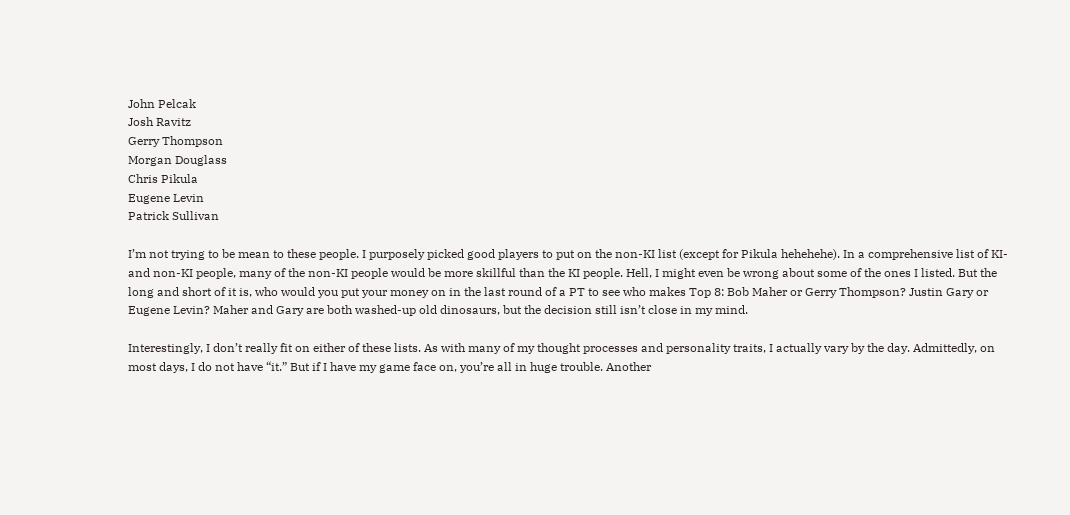John Pelcak
Josh Ravitz
Gerry Thompson
Morgan Douglass
Chris Pikula
Eugene Levin
Patrick Sullivan

I’m not trying to be mean to these people. I purposely picked good players to put on the non-KI list (except for Pikula hehehehe). In a comprehensive list of KI- and non-KI people, many of the non-KI people would be more skillful than the KI people. Hell, I might even be wrong about some of the ones I listed. But the long and short of it is, who would you put your money on in the last round of a PT to see who makes Top 8: Bob Maher or Gerry Thompson? Justin Gary or Eugene Levin? Maher and Gary are both washed-up old dinosaurs, but the decision still isn’t close in my mind.

Interestingly, I don’t really fit on either of these lists. As with many of my thought processes and personality traits, I actually vary by the day. Admittedly, on most days, I do not have “it.” But if I have my game face on, you’re all in huge trouble. Another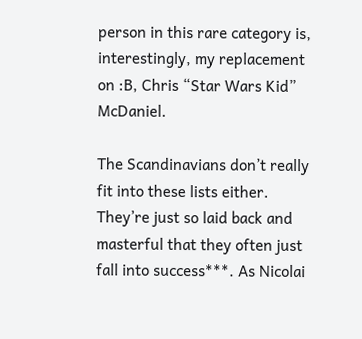person in this rare category is, interestingly, my replacement on :B, Chris “Star Wars Kid” McDaniel.

The Scandinavians don’t really fit into these lists either. They’re just so laid back and masterful that they often just fall into success***. As Nicolai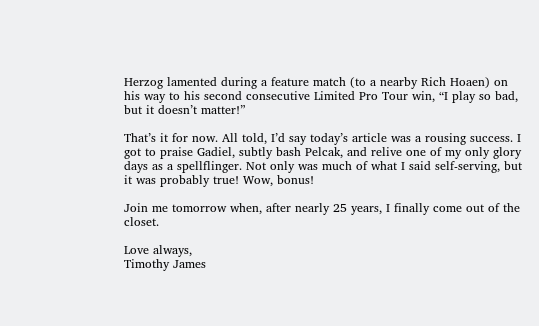Herzog lamented during a feature match (to a nearby Rich Hoaen) on his way to his second consecutive Limited Pro Tour win, “I play so bad, but it doesn’t matter!”

That’s it for now. All told, I’d say today’s article was a rousing success. I got to praise Gadiel, subtly bash Pelcak, and relive one of my only glory days as a spellflinger. Not only was much of what I said self-serving, but it was probably true! Wow, bonus!

Join me tomorrow when, after nearly 25 years, I finally come out of the closet.

Love always,
Timothy James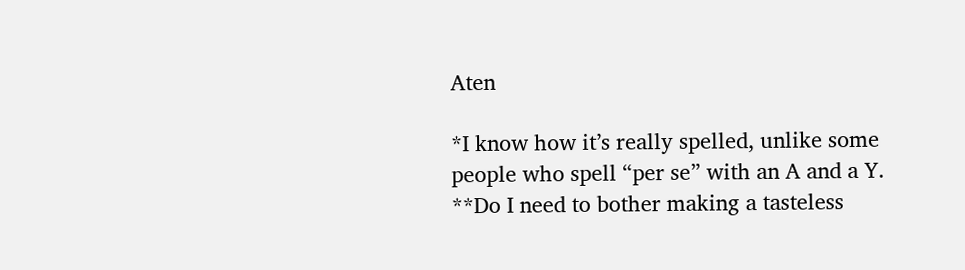Aten

*I know how it’s really spelled, unlike some people who spell “per se” with an A and a Y.
**Do I need to bother making a tasteless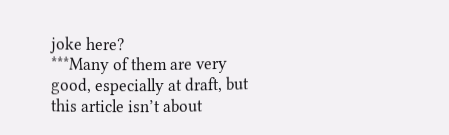joke here?
***Many of them are very good, especially at draft, but this article isn’t about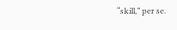“skill,” per se.